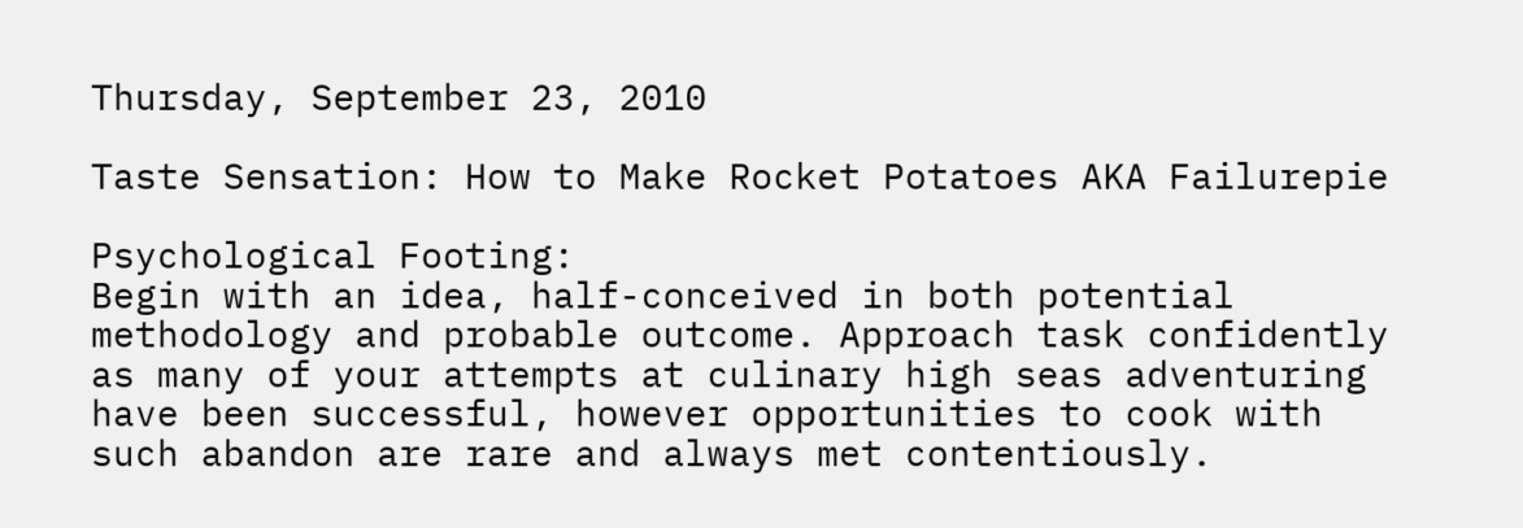Thursday, September 23, 2010

Taste Sensation: How to Make Rocket Potatoes AKA Failurepie

Psychological Footing:
Begin with an idea, half-conceived in both potential methodology and probable outcome. Approach task confidently as many of your attempts at culinary high seas adventuring have been successful, however opportunities to cook with such abandon are rare and always met contentiously.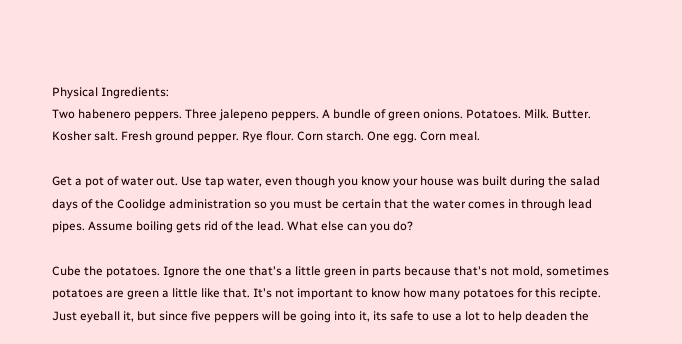Physical Ingredients:
Two habenero peppers. Three jalepeno peppers. A bundle of green onions. Potatoes. Milk. Butter. Kosher salt. Fresh ground pepper. Rye flour. Corn starch. One egg. Corn meal.

Get a pot of water out. Use tap water, even though you know your house was built during the salad days of the Coolidge administration so you must be certain that the water comes in through lead pipes. Assume boiling gets rid of the lead. What else can you do?

Cube the potatoes. Ignore the one that's a little green in parts because that's not mold, sometimes potatoes are green a little like that. It's not important to know how many potatoes for this recipte. Just eyeball it, but since five peppers will be going into it, its safe to use a lot to help deaden the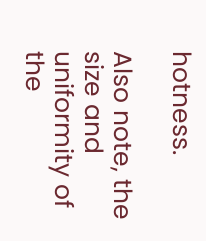hotness.

Also note, the size and uniformity of the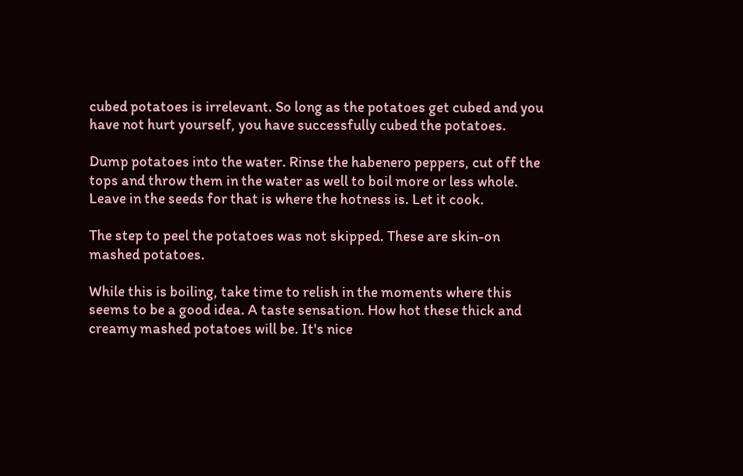cubed potatoes is irrelevant. So long as the potatoes get cubed and you have not hurt yourself, you have successfully cubed the potatoes.

Dump potatoes into the water. Rinse the habenero peppers, cut off the tops and throw them in the water as well to boil more or less whole. Leave in the seeds for that is where the hotness is. Let it cook.

The step to peel the potatoes was not skipped. These are skin-on mashed potatoes.

While this is boiling, take time to relish in the moments where this seems to be a good idea. A taste sensation. How hot these thick and creamy mashed potatoes will be. It's nice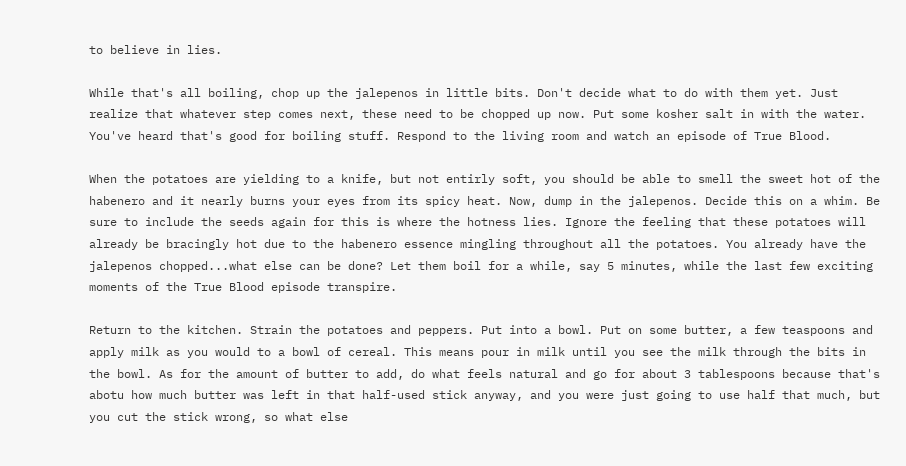to believe in lies.

While that's all boiling, chop up the jalepenos in little bits. Don't decide what to do with them yet. Just realize that whatever step comes next, these need to be chopped up now. Put some kosher salt in with the water. You've heard that's good for boiling stuff. Respond to the living room and watch an episode of True Blood.

When the potatoes are yielding to a knife, but not entirly soft, you should be able to smell the sweet hot of the habenero and it nearly burns your eyes from its spicy heat. Now, dump in the jalepenos. Decide this on a whim. Be sure to include the seeds again for this is where the hotness lies. Ignore the feeling that these potatoes will already be bracingly hot due to the habenero essence mingling throughout all the potatoes. You already have the jalepenos chopped...what else can be done? Let them boil for a while, say 5 minutes, while the last few exciting moments of the True Blood episode transpire.

Return to the kitchen. Strain the potatoes and peppers. Put into a bowl. Put on some butter, a few teaspoons and apply milk as you would to a bowl of cereal. This means pour in milk until you see the milk through the bits in the bowl. As for the amount of butter to add, do what feels natural and go for about 3 tablespoons because that's abotu how much butter was left in that half-used stick anyway, and you were just going to use half that much, but you cut the stick wrong, so what else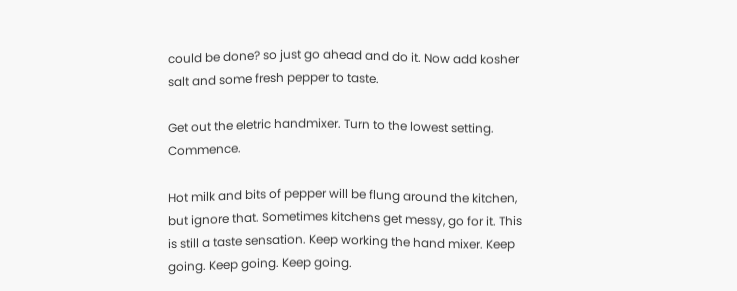could be done? so just go ahead and do it. Now add kosher salt and some fresh pepper to taste.

Get out the eletric handmixer. Turn to the lowest setting. Commence.

Hot milk and bits of pepper will be flung around the kitchen, but ignore that. Sometimes kitchens get messy, go for it. This is still a taste sensation. Keep working the hand mixer. Keep going. Keep going. Keep going.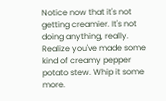Notice now that it's not getting creamier. It's not doing anything, really. Realize you've made some kind of creamy pepper potato stew. Whip it some more.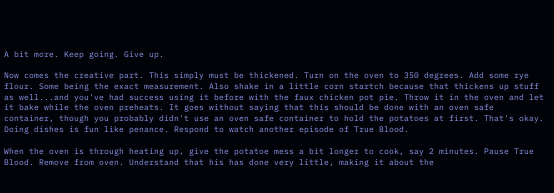A bit more. Keep going. Give up.

Now comes the creative part. This simply must be thickened. Turn on the oven to 350 degrees. Add some rye flour. Some being the exact measurement. Also shake in a little corn startch because that thickens up stuff as well...and you've had success using it before with the faux chicken pot pie. Throw it in the oven and let it bake while the oven preheats. It goes without saying that this should be done with an oven safe container, though you probably didn't use an oven safe container to hold the potatoes at first. That's okay. Doing dishes is fun like penance. Respond to watch another episode of True Blood.

When the oven is through heating up, give the potatoe mess a bit longer to cook, say 2 minutes. Pause True Blood. Remove from oven. Understand that his has done very little, making it about the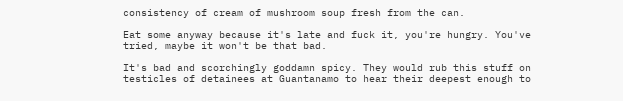consistency of cream of mushroom soup fresh from the can.

Eat some anyway because it's late and fuck it, you're hungry. You've tried, maybe it won't be that bad.

It's bad and scorchingly goddamn spicy. They would rub this stuff on testicles of detainees at Guantanamo to hear their deepest enough to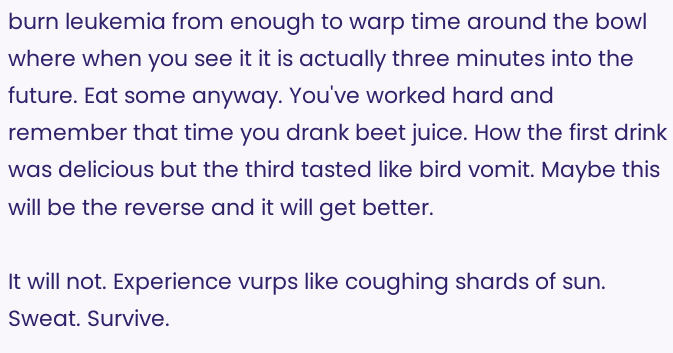burn leukemia from enough to warp time around the bowl where when you see it it is actually three minutes into the future. Eat some anyway. You've worked hard and remember that time you drank beet juice. How the first drink was delicious but the third tasted like bird vomit. Maybe this will be the reverse and it will get better.

It will not. Experience vurps like coughing shards of sun. Sweat. Survive.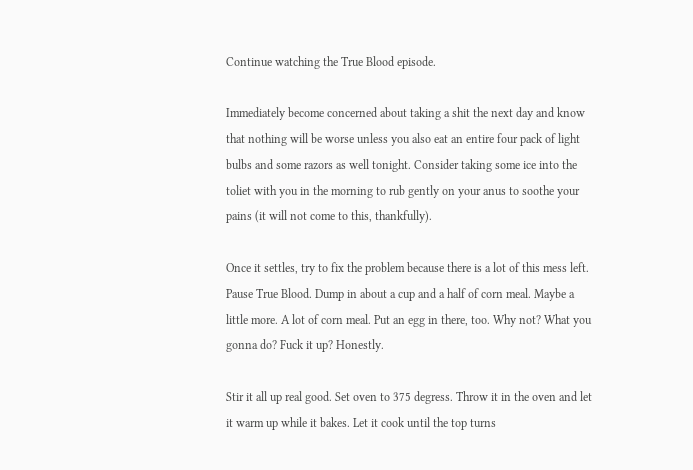Continue watching the True Blood episode.

Immediately become concerned about taking a shit the next day and know that nothing will be worse unless you also eat an entire four pack of light bulbs and some razors as well tonight. Consider taking some ice into the toliet with you in the morning to rub gently on your anus to soothe your pains (it will not come to this, thankfully).

Once it settles, try to fix the problem because there is a lot of this mess left. Pause True Blood. Dump in about a cup and a half of corn meal. Maybe a little more. A lot of corn meal. Put an egg in there, too. Why not? What you gonna do? Fuck it up? Honestly.

Stir it all up real good. Set oven to 375 degress. Throw it in the oven and let it warm up while it bakes. Let it cook until the top turns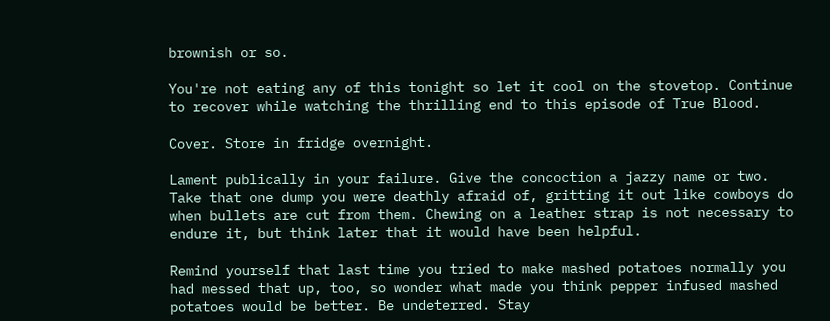brownish or so.

You're not eating any of this tonight so let it cool on the stovetop. Continue to recover while watching the thrilling end to this episode of True Blood.

Cover. Store in fridge overnight.

Lament publically in your failure. Give the concoction a jazzy name or two. Take that one dump you were deathly afraid of, gritting it out like cowboys do when bullets are cut from them. Chewing on a leather strap is not necessary to endure it, but think later that it would have been helpful.

Remind yourself that last time you tried to make mashed potatoes normally you had messed that up, too, so wonder what made you think pepper infused mashed potatoes would be better. Be undeterred. Stay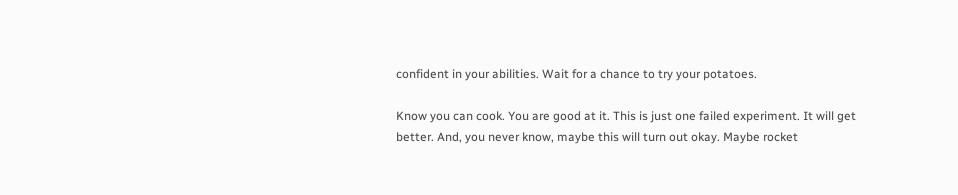confident in your abilities. Wait for a chance to try your potatoes.

Know you can cook. You are good at it. This is just one failed experiment. It will get better. And, you never know, maybe this will turn out okay. Maybe rocket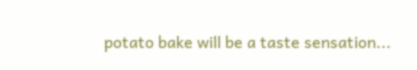potato bake will be a taste sensation...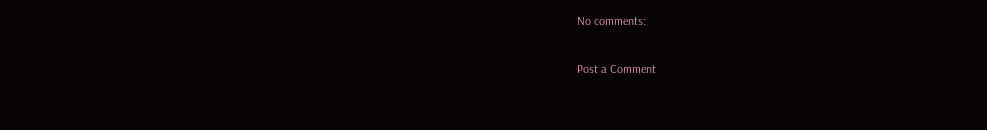No comments:

Post a Comment